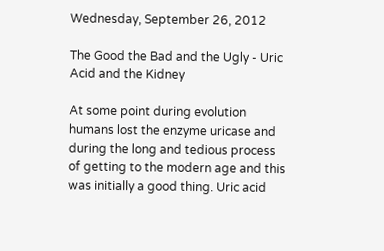Wednesday, September 26, 2012

The Good the Bad and the Ugly - Uric Acid and the Kidney

At some point during evolution humans lost the enzyme uricase and during the long and tedious process of getting to the modern age and this was initially a good thing. Uric acid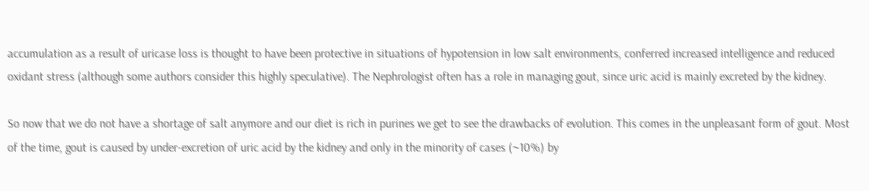accumulation as a result of uricase loss is thought to have been protective in situations of hypotension in low salt environments, conferred increased intelligence and reduced oxidant stress (although some authors consider this highly speculative). The Nephrologist often has a role in managing gout, since uric acid is mainly excreted by the kidney.

So now that we do not have a shortage of salt anymore and our diet is rich in purines we get to see the drawbacks of evolution. This comes in the unpleasant form of gout. Most of the time, gout is caused by under-excretion of uric acid by the kidney and only in the minority of cases (~10%) by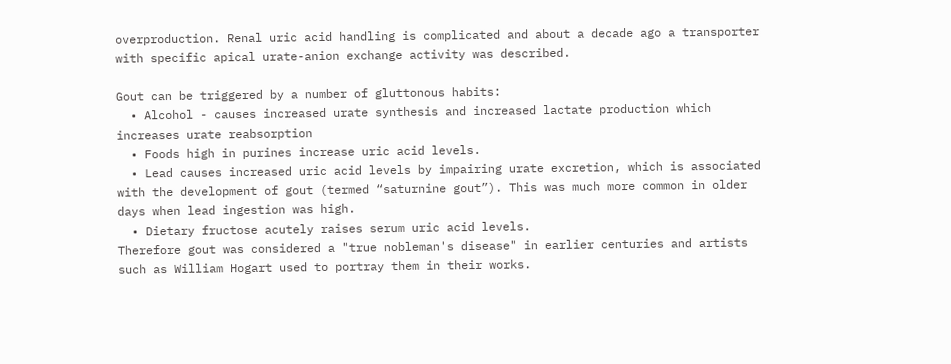overproduction. Renal uric acid handling is complicated and about a decade ago a transporter with specific apical urate-anion exchange activity was described.

Gout can be triggered by a number of gluttonous habits:
  • Alcohol - causes increased urate synthesis and increased lactate production which increases urate reabsorption
  • Foods high in purines increase uric acid levels.
  • Lead causes increased uric acid levels by impairing urate excretion, which is associated with the development of gout (termed “saturnine gout”). This was much more common in older days when lead ingestion was high.
  • Dietary fructose acutely raises serum uric acid levels.
Therefore gout was considered a "true nobleman's disease" in earlier centuries and artists such as William Hogart used to portray them in their works.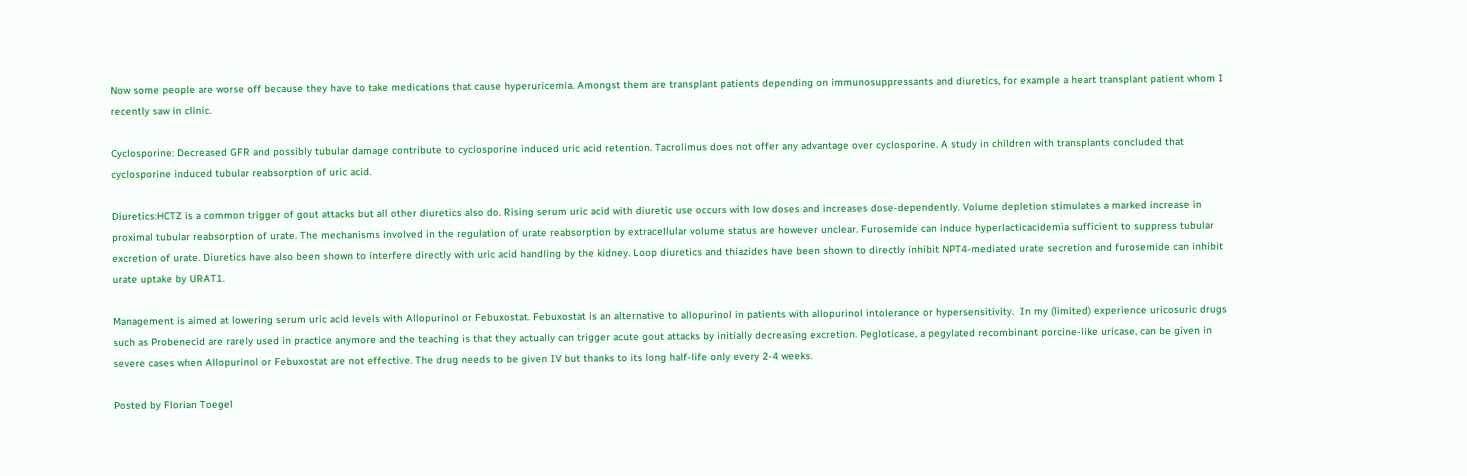Now some people are worse off because they have to take medications that cause hyperuricemia. Amongst them are transplant patients depending on immunosuppressants and diuretics, for example a heart transplant patient whom I recently saw in clinic.

Cyclosporine: Decreased GFR and possibly tubular damage contribute to cyclosporine induced uric acid retention. Tacrolimus does not offer any advantage over cyclosporine. A study in children with transplants concluded that cyclosporine induced tubular reabsorption of uric acid.

Diuretics:HCTZ is a common trigger of gout attacks but all other diuretics also do. Rising serum uric acid with diuretic use occurs with low doses and increases dose-dependently. Volume depletion stimulates a marked increase in proximal tubular reabsorption of urate. The mechanisms involved in the regulation of urate reabsorption by extracellular volume status are however unclear. Furosemide can induce hyperlacticacidemia sufficient to suppress tubular excretion of urate. Diuretics have also been shown to interfere directly with uric acid handling by the kidney. Loop diuretics and thiazides have been shown to directly inhibit NPT4-mediated urate secretion and furosemide can inhibit urate uptake by URAT1.

Management is aimed at lowering serum uric acid levels with Allopurinol or Febuxostat. Febuxostat is an alternative to allopurinol in patients with allopurinol intolerance or hypersensitivity.  In my (limited) experience uricosuric drugs such as Probenecid are rarely used in practice anymore and the teaching is that they actually can trigger acute gout attacks by initially decreasing excretion. Pegloticase, a pegylated recombinant porcine-like uricase, can be given in severe cases when Allopurinol or Febuxostat are not effective. The drug needs to be given IV but thanks to its long half-life only every 2-4 weeks.

Posted by Florian Toegel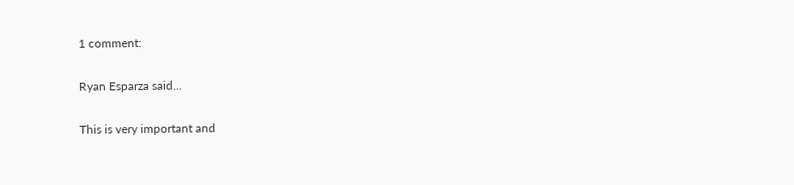1 comment:

Ryan Esparza said...

This is very important and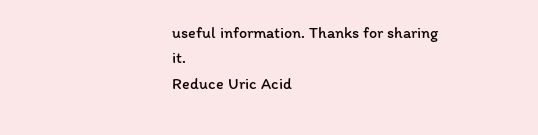useful information. Thanks for sharing it.
Reduce Uric Acid